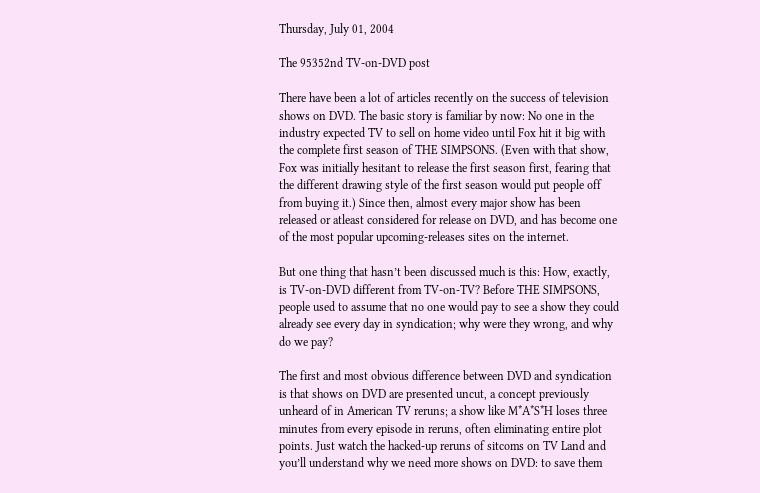Thursday, July 01, 2004

The 95352nd TV-on-DVD post

There have been a lot of articles recently on the success of television shows on DVD. The basic story is familiar by now: No one in the industry expected TV to sell on home video until Fox hit it big with the complete first season of THE SIMPSONS. (Even with that show, Fox was initially hesitant to release the first season first, fearing that the different drawing style of the first season would put people off from buying it.) Since then, almost every major show has been released or atleast considered for release on DVD, and has become one of the most popular upcoming-releases sites on the internet.

But one thing that hasn’t been discussed much is this: How, exactly, is TV-on-DVD different from TV-on-TV? Before THE SIMPSONS, people used to assume that no one would pay to see a show they could already see every day in syndication; why were they wrong, and why do we pay?

The first and most obvious difference between DVD and syndication is that shows on DVD are presented uncut, a concept previously unheard of in American TV reruns; a show like M*A*S*H loses three minutes from every episode in reruns, often eliminating entire plot points. Just watch the hacked-up reruns of sitcoms on TV Land and you’ll understand why we need more shows on DVD: to save them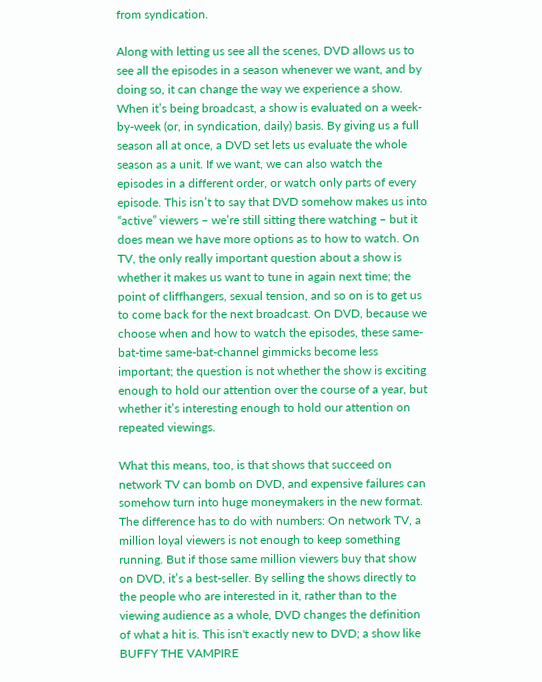from syndication.

Along with letting us see all the scenes, DVD allows us to see all the episodes in a season whenever we want, and by doing so, it can change the way we experience a show. When it’s being broadcast, a show is evaluated on a week-by-week (or, in syndication, daily) basis. By giving us a full season all at once, a DVD set lets us evaluate the whole season as a unit. If we want, we can also watch the episodes in a different order, or watch only parts of every episode. This isn’t to say that DVD somehow makes us into “active” viewers – we’re still sitting there watching – but it does mean we have more options as to how to watch. On TV, the only really important question about a show is whether it makes us want to tune in again next time; the point of cliffhangers, sexual tension, and so on is to get us to come back for the next broadcast. On DVD, because we choose when and how to watch the episodes, these same-bat-time same-bat-channel gimmicks become less important; the question is not whether the show is exciting enough to hold our attention over the course of a year, but whether it’s interesting enough to hold our attention on repeated viewings.

What this means, too, is that shows that succeed on network TV can bomb on DVD, and expensive failures can somehow turn into huge moneymakers in the new format. The difference has to do with numbers: On network TV, a million loyal viewers is not enough to keep something running. But if those same million viewers buy that show on DVD, it’s a best-seller. By selling the shows directly to the people who are interested in it, rather than to the viewing audience as a whole, DVD changes the definition of what a hit is. This isn't exactly new to DVD; a show like BUFFY THE VAMPIRE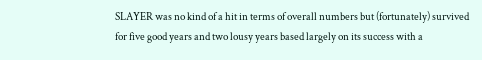SLAYER was no kind of a hit in terms of overall numbers but (fortunately) survived for five good years and two lousy years based largely on its success with a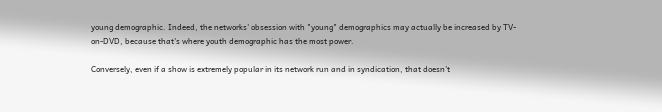young demographic. Indeed, the networks' obsession with "young" demographics may actually be increased by TV-on-DVD, because that's where youth demographic has the most power.

Conversely, even if a show is extremely popular in its network run and in syndication, that doesn’t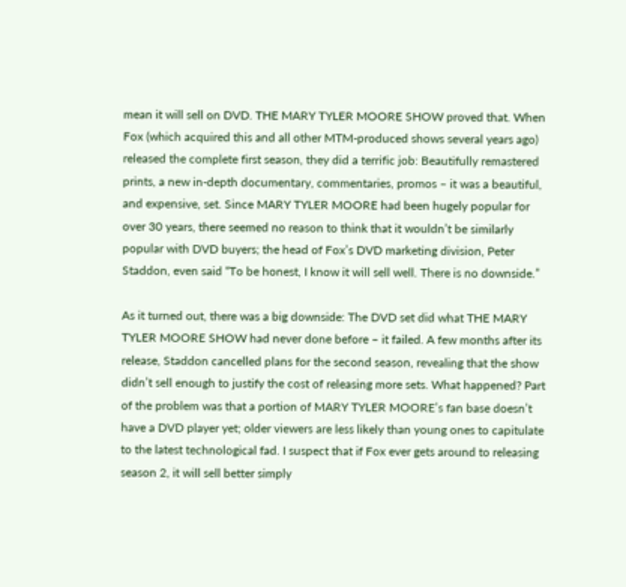mean it will sell on DVD. THE MARY TYLER MOORE SHOW proved that. When Fox (which acquired this and all other MTM-produced shows several years ago) released the complete first season, they did a terrific job: Beautifully remastered prints, a new in-depth documentary, commentaries, promos – it was a beautiful, and expensive, set. Since MARY TYLER MOORE had been hugely popular for over 30 years, there seemed no reason to think that it wouldn’t be similarly popular with DVD buyers; the head of Fox’s DVD marketing division, Peter Staddon, even said “To be honest, I know it will sell well. There is no downside.”

As it turned out, there was a big downside: The DVD set did what THE MARY TYLER MOORE SHOW had never done before – it failed. A few months after its release, Staddon cancelled plans for the second season, revealing that the show didn’t sell enough to justify the cost of releasing more sets. What happened? Part of the problem was that a portion of MARY TYLER MOORE’s fan base doesn’t have a DVD player yet; older viewers are less likely than young ones to capitulate to the latest technological fad. I suspect that if Fox ever gets around to releasing season 2, it will sell better simply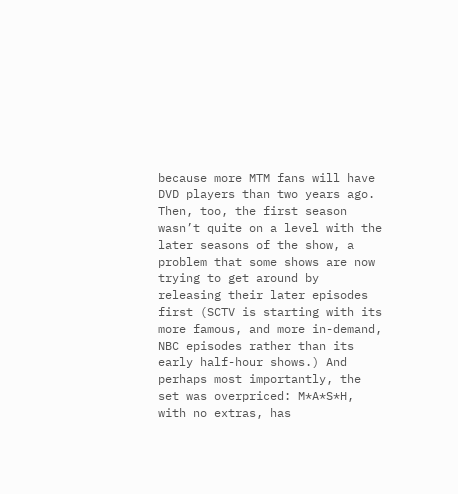because more MTM fans will have DVD players than two years ago. Then, too, the first season wasn’t quite on a level with the later seasons of the show, a problem that some shows are now trying to get around by releasing their later episodes first (SCTV is starting with its more famous, and more in-demand, NBC episodes rather than its early half-hour shows.) And perhaps most importantly, the set was overpriced: M*A*S*H, with no extras, has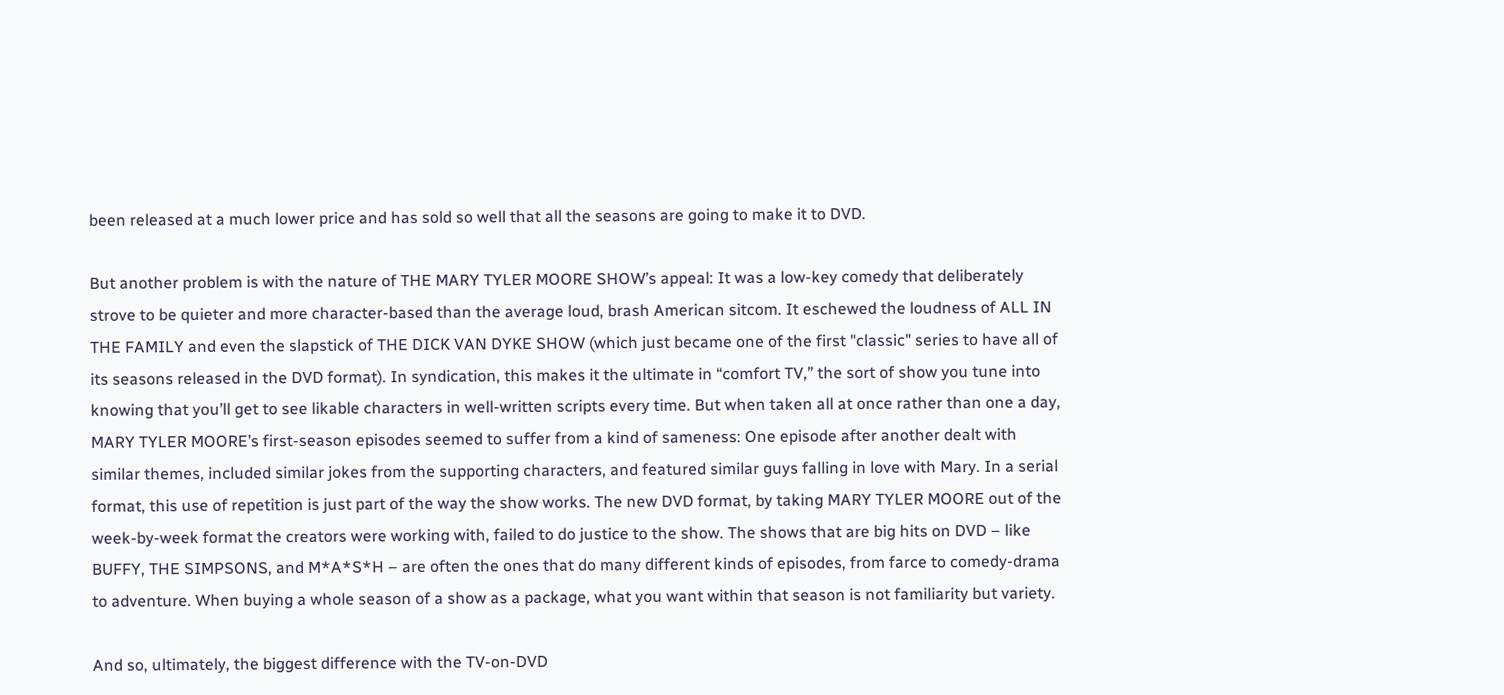been released at a much lower price and has sold so well that all the seasons are going to make it to DVD.

But another problem is with the nature of THE MARY TYLER MOORE SHOW’s appeal: It was a low-key comedy that deliberately strove to be quieter and more character-based than the average loud, brash American sitcom. It eschewed the loudness of ALL IN THE FAMILY and even the slapstick of THE DICK VAN DYKE SHOW (which just became one of the first "classic" series to have all of its seasons released in the DVD format). In syndication, this makes it the ultimate in “comfort TV,” the sort of show you tune into knowing that you’ll get to see likable characters in well-written scripts every time. But when taken all at once rather than one a day, MARY TYLER MOORE’s first-season episodes seemed to suffer from a kind of sameness: One episode after another dealt with similar themes, included similar jokes from the supporting characters, and featured similar guys falling in love with Mary. In a serial format, this use of repetition is just part of the way the show works. The new DVD format, by taking MARY TYLER MOORE out of the week-by-week format the creators were working with, failed to do justice to the show. The shows that are big hits on DVD – like BUFFY, THE SIMPSONS, and M*A*S*H – are often the ones that do many different kinds of episodes, from farce to comedy-drama to adventure. When buying a whole season of a show as a package, what you want within that season is not familiarity but variety.

And so, ultimately, the biggest difference with the TV-on-DVD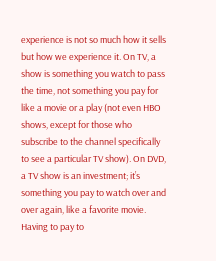experience is not so much how it sells but how we experience it. On TV, a show is something you watch to pass the time, not something you pay for like a movie or a play (not even HBO shows, except for those who subscribe to the channel specifically to see a particular TV show). On DVD, a TV show is an investment; it’s something you pay to watch over and over again, like a favorite movie. Having to pay to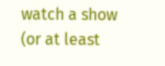watch a show (or at least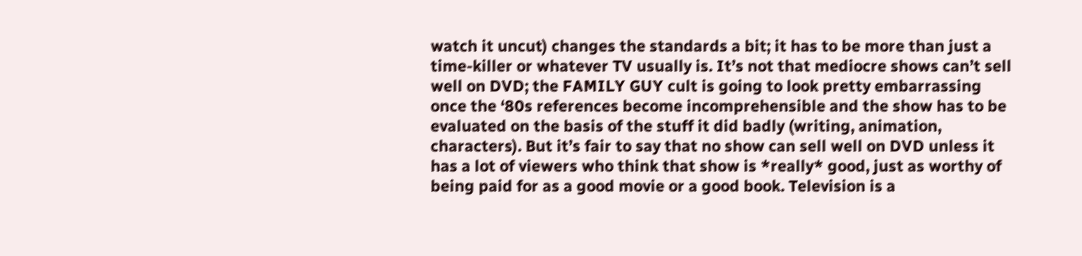watch it uncut) changes the standards a bit; it has to be more than just a time-killer or whatever TV usually is. It’s not that mediocre shows can’t sell well on DVD; the FAMILY GUY cult is going to look pretty embarrassing once the ‘80s references become incomprehensible and the show has to be evaluated on the basis of the stuff it did badly (writing, animation, characters). But it’s fair to say that no show can sell well on DVD unless it has a lot of viewers who think that show is *really* good, just as worthy of being paid for as a good movie or a good book. Television is a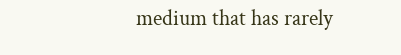medium that has rarely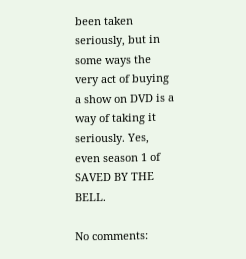been taken seriously, but in some ways the very act of buying a show on DVD is a way of taking it seriously. Yes, even season 1 of SAVED BY THE BELL.

No comments: